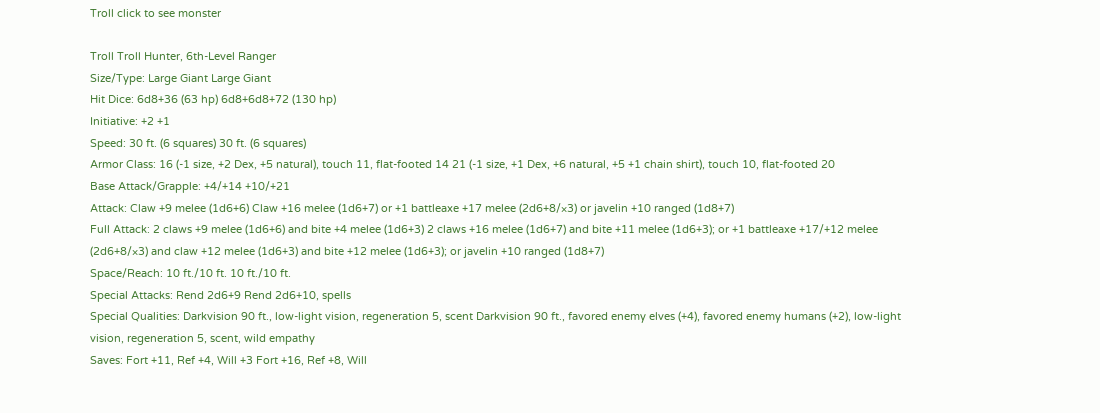Troll click to see monster

Troll Troll Hunter, 6th-Level Ranger
Size/Type: Large Giant Large Giant
Hit Dice: 6d8+36 (63 hp) 6d8+6d8+72 (130 hp)
Initiative: +2 +1
Speed: 30 ft. (6 squares) 30 ft. (6 squares)
Armor Class: 16 (-1 size, +2 Dex, +5 natural), touch 11, flat-footed 14 21 (-1 size, +1 Dex, +6 natural, +5 +1 chain shirt), touch 10, flat-footed 20
Base Attack/Grapple: +4/+14 +10/+21
Attack: Claw +9 melee (1d6+6) Claw +16 melee (1d6+7) or +1 battleaxe +17 melee (2d6+8/×3) or javelin +10 ranged (1d8+7)
Full Attack: 2 claws +9 melee (1d6+6) and bite +4 melee (1d6+3) 2 claws +16 melee (1d6+7) and bite +11 melee (1d6+3); or +1 battleaxe +17/+12 melee (2d6+8/×3) and claw +12 melee (1d6+3) and bite +12 melee (1d6+3); or javelin +10 ranged (1d8+7)
Space/Reach: 10 ft./10 ft. 10 ft./10 ft.
Special Attacks: Rend 2d6+9 Rend 2d6+10, spells
Special Qualities: Darkvision 90 ft., low-light vision, regeneration 5, scent Darkvision 90 ft., favored enemy elves (+4), favored enemy humans (+2), low-light vision, regeneration 5, scent, wild empathy
Saves: Fort +11, Ref +4, Will +3 Fort +16, Ref +8, Will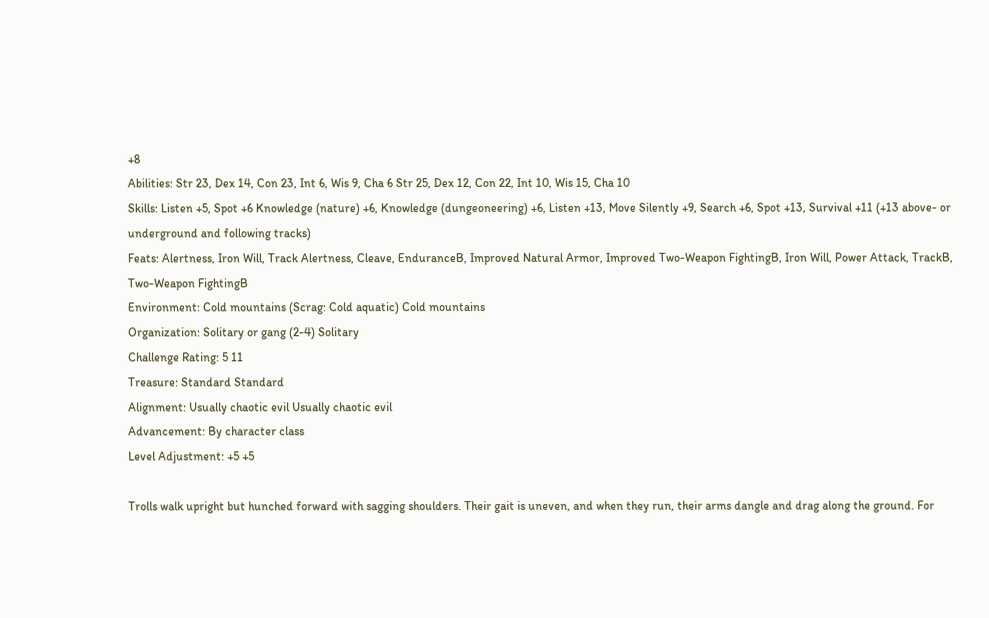+8
Abilities: Str 23, Dex 14, Con 23, Int 6, Wis 9, Cha 6 Str 25, Dex 12, Con 22, Int 10, Wis 15, Cha 10
Skills: Listen +5, Spot +6 Knowledge (nature) +6, Knowledge (dungeoneering) +6, Listen +13, Move Silently +9, Search +6, Spot +13, Survival +11 (+13 above- or underground and following tracks)
Feats: Alertness, Iron Will, Track Alertness, Cleave, EnduranceB, Improved Natural Armor, Improved Two-Weapon FightingB, Iron Will, Power Attack, TrackB, Two-Weapon FightingB
Environment: Cold mountains (Scrag: Cold aquatic) Cold mountains
Organization: Solitary or gang (2-4) Solitary
Challenge Rating: 5 11
Treasure: Standard Standard
Alignment: Usually chaotic evil Usually chaotic evil
Advancement: By character class
Level Adjustment: +5 +5

Trolls walk upright but hunched forward with sagging shoulders. Their gait is uneven, and when they run, their arms dangle and drag along the ground. For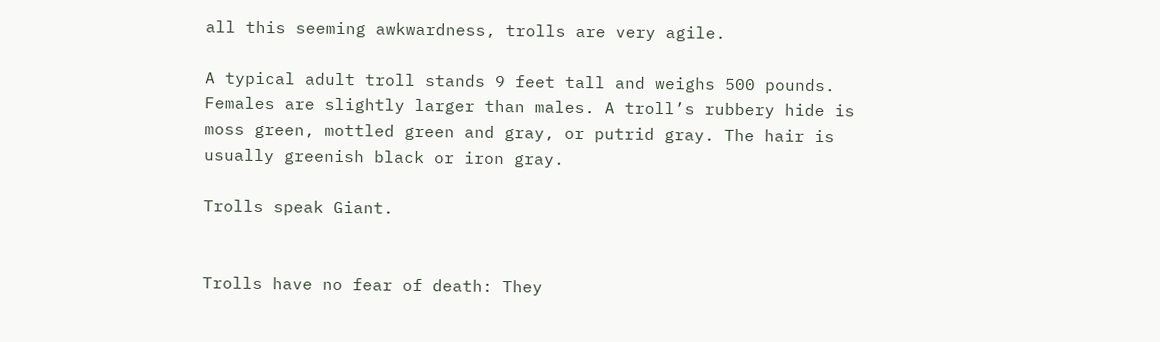all this seeming awkwardness, trolls are very agile.

A typical adult troll stands 9 feet tall and weighs 500 pounds. Females are slightly larger than males. A troll’s rubbery hide is moss green, mottled green and gray, or putrid gray. The hair is usually greenish black or iron gray.

Trolls speak Giant.


Trolls have no fear of death: They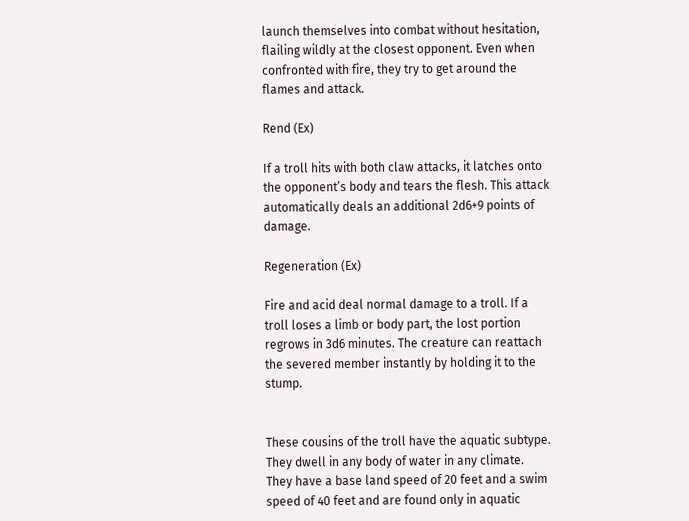launch themselves into combat without hesitation, flailing wildly at the closest opponent. Even when confronted with fire, they try to get around the flames and attack.

Rend (Ex)

If a troll hits with both claw attacks, it latches onto the opponent’s body and tears the flesh. This attack automatically deals an additional 2d6+9 points of damage.

Regeneration (Ex)

Fire and acid deal normal damage to a troll. If a troll loses a limb or body part, the lost portion regrows in 3d6 minutes. The creature can reattach the severed member instantly by holding it to the stump.


These cousins of the troll have the aquatic subtype. They dwell in any body of water in any climate. They have a base land speed of 20 feet and a swim speed of 40 feet and are found only in aquatic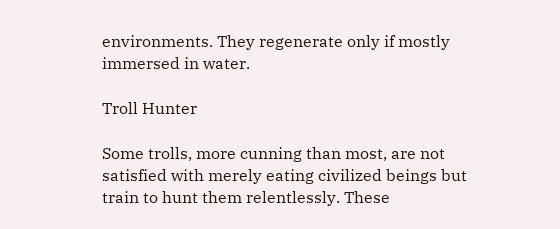environments. They regenerate only if mostly immersed in water.

Troll Hunter

Some trolls, more cunning than most, are not satisfied with merely eating civilized beings but train to hunt them relentlessly. These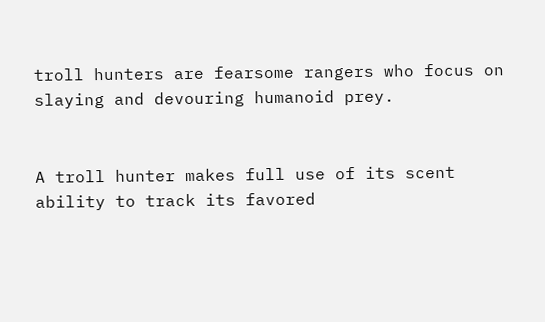troll hunters are fearsome rangers who focus on slaying and devouring humanoid prey.


A troll hunter makes full use of its scent ability to track its favored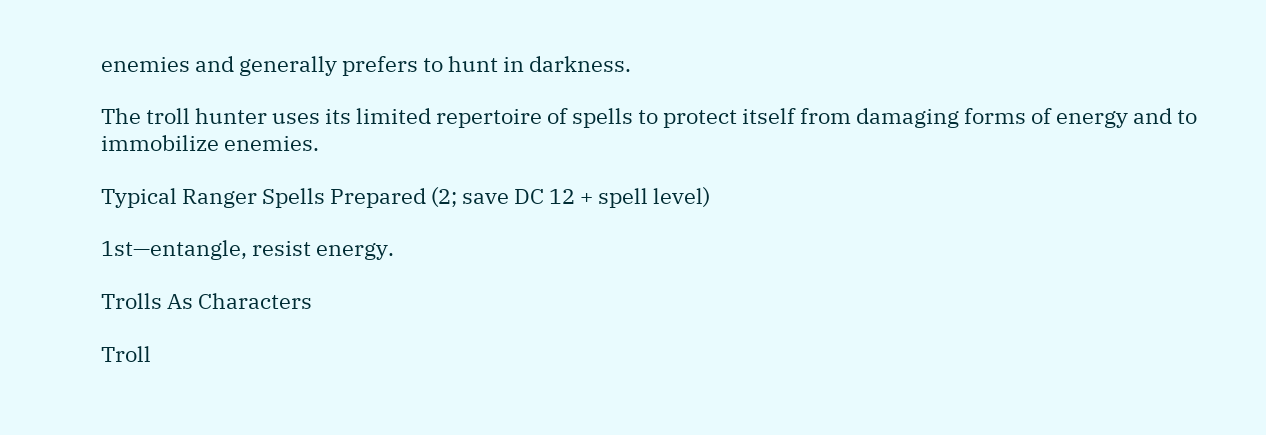enemies and generally prefers to hunt in darkness.

The troll hunter uses its limited repertoire of spells to protect itself from damaging forms of energy and to immobilize enemies.

Typical Ranger Spells Prepared (2; save DC 12 + spell level)

1st—entangle, resist energy.

Trolls As Characters

Troll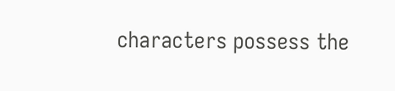characters possess the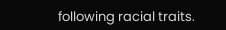following racial traits.